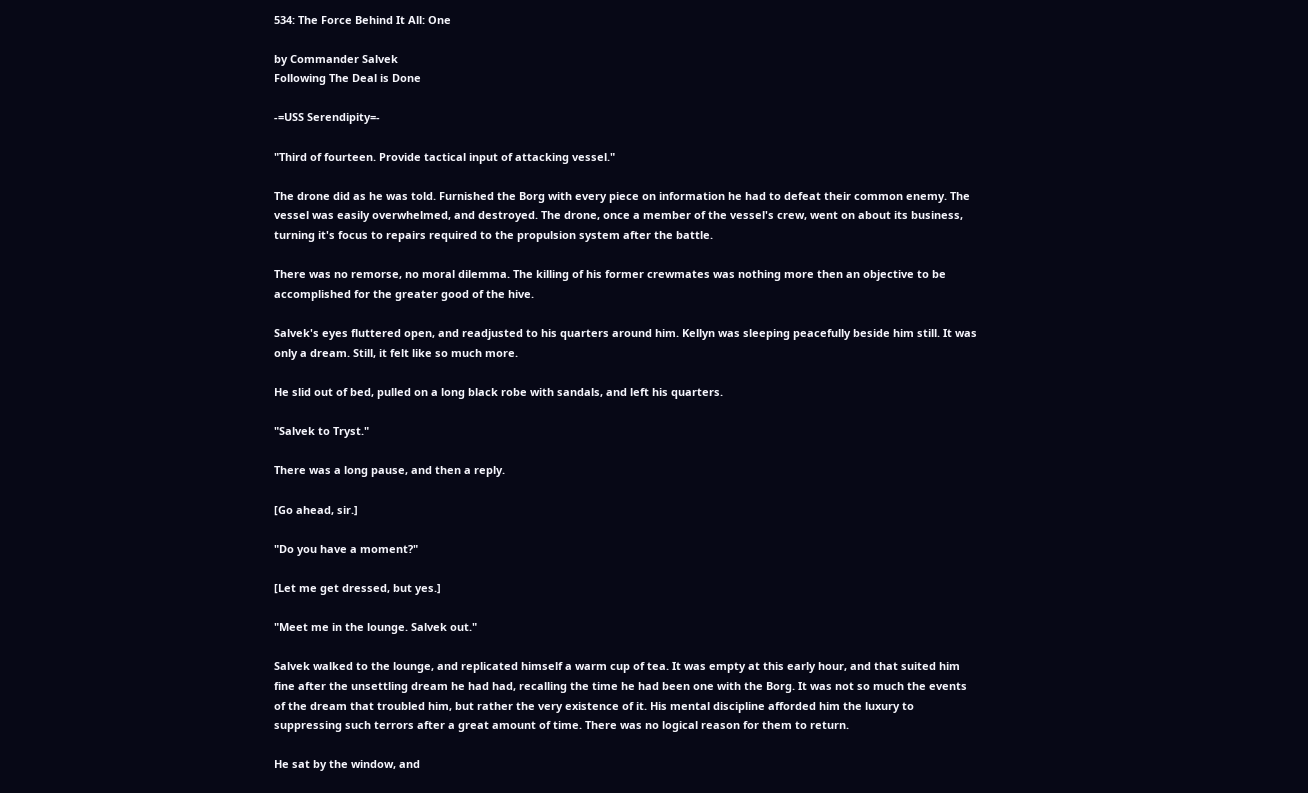534: The Force Behind It All: One

by Commander Salvek
Following The Deal is Done

-=USS Serendipity=-

"Third of fourteen. Provide tactical input of attacking vessel."

The drone did as he was told. Furnished the Borg with every piece on information he had to defeat their common enemy. The vessel was easily overwhelmed, and destroyed. The drone, once a member of the vessel's crew, went on about its business, turning it's focus to repairs required to the propulsion system after the battle.

There was no remorse, no moral dilemma. The killing of his former crewmates was nothing more then an objective to be accomplished for the greater good of the hive.

Salvek's eyes fluttered open, and readjusted to his quarters around him. Kellyn was sleeping peacefully beside him still. It was only a dream. Still, it felt like so much more.

He slid out of bed, pulled on a long black robe with sandals, and left his quarters.

"Salvek to Tryst."

There was a long pause, and then a reply.

[Go ahead, sir.]

"Do you have a moment?"

[Let me get dressed, but yes.]

"Meet me in the lounge. Salvek out."

Salvek walked to the lounge, and replicated himself a warm cup of tea. It was empty at this early hour, and that suited him fine after the unsettling dream he had had, recalling the time he had been one with the Borg. It was not so much the events of the dream that troubled him, but rather the very existence of it. His mental discipline afforded him the luxury to suppressing such terrors after a great amount of time. There was no logical reason for them to return.

He sat by the window, and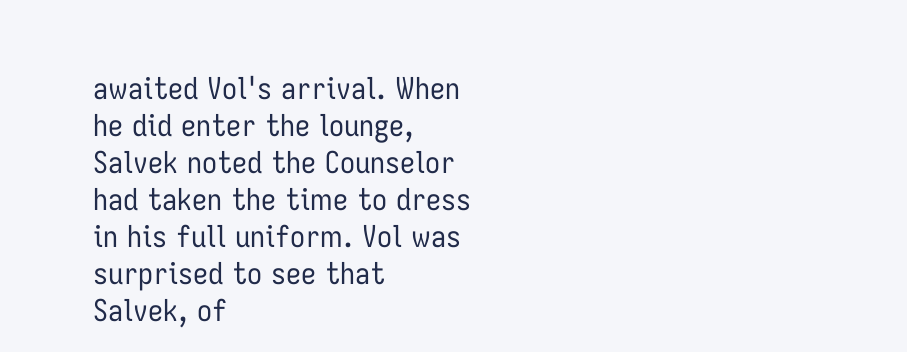awaited Vol's arrival. When he did enter the lounge, Salvek noted the Counselor had taken the time to dress in his full uniform. Vol was surprised to see that Salvek, of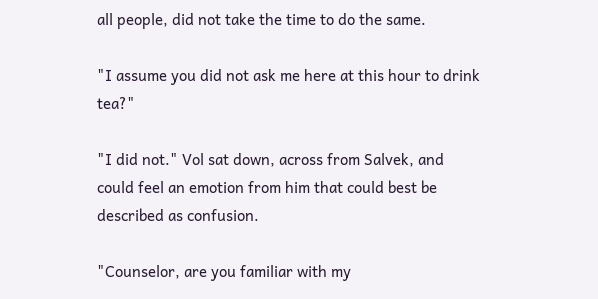all people, did not take the time to do the same.

"I assume you did not ask me here at this hour to drink tea?"

"I did not." Vol sat down, across from Salvek, and could feel an emotion from him that could best be described as confusion.

"Counselor, are you familiar with my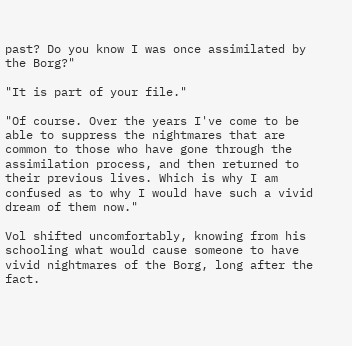past? Do you know I was once assimilated by the Borg?"

"It is part of your file."

"Of course. Over the years I've come to be able to suppress the nightmares that are common to those who have gone through the assimilation process, and then returned to their previous lives. Which is why I am confused as to why I would have such a vivid dream of them now."

Vol shifted uncomfortably, knowing from his schooling what would cause someone to have vivid nightmares of the Borg, long after the fact.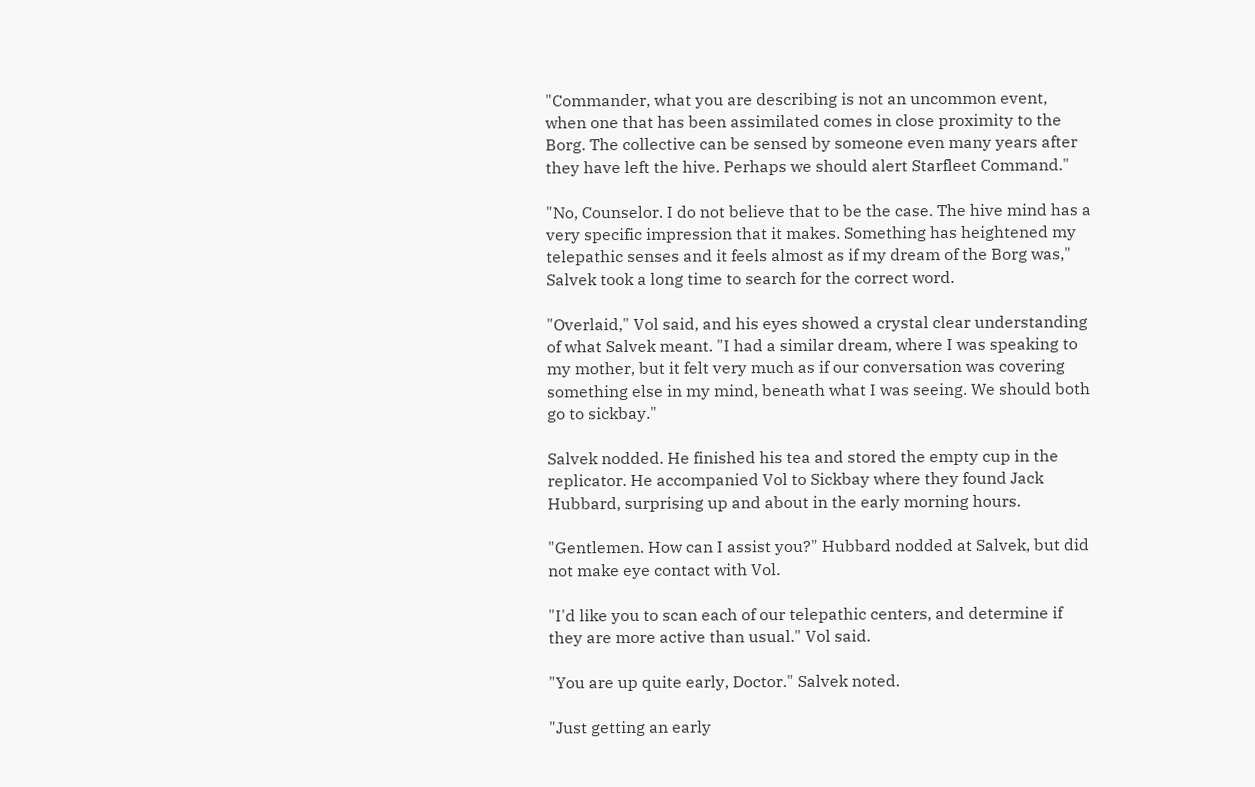"Commander, what you are describing is not an uncommon event, when one that has been assimilated comes in close proximity to the Borg. The collective can be sensed by someone even many years after they have left the hive. Perhaps we should alert Starfleet Command."

"No, Counselor. I do not believe that to be the case. The hive mind has a very specific impression that it makes. Something has heightened my telepathic senses and it feels almost as if my dream of the Borg was," Salvek took a long time to search for the correct word.

"Overlaid," Vol said, and his eyes showed a crystal clear understanding of what Salvek meant. "I had a similar dream, where I was speaking to my mother, but it felt very much as if our conversation was covering something else in my mind, beneath what I was seeing. We should both go to sickbay."

Salvek nodded. He finished his tea and stored the empty cup in the replicator. He accompanied Vol to Sickbay where they found Jack Hubbard, surprising up and about in the early morning hours.

"Gentlemen. How can I assist you?" Hubbard nodded at Salvek, but did not make eye contact with Vol.

"I'd like you to scan each of our telepathic centers, and determine if they are more active than usual." Vol said.

"You are up quite early, Doctor." Salvek noted.

"Just getting an early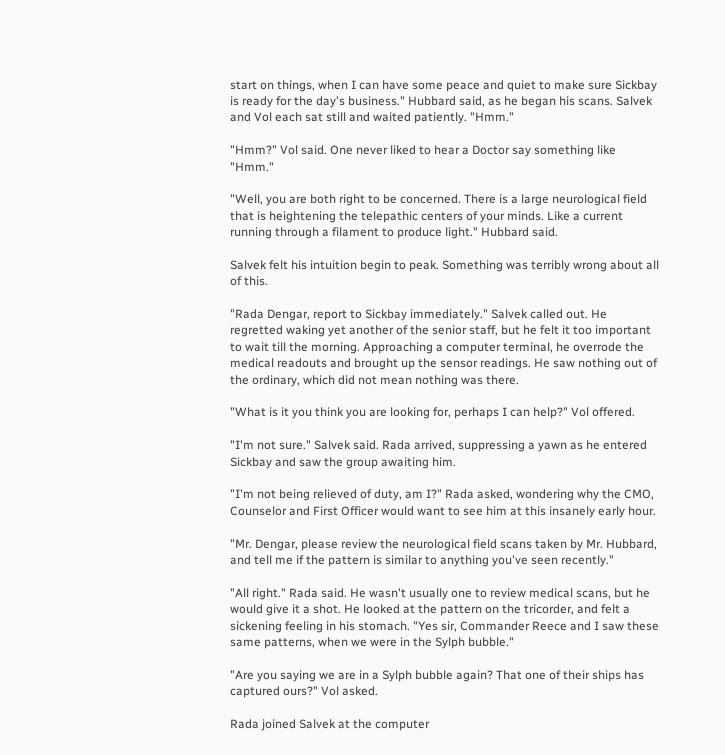start on things, when I can have some peace and quiet to make sure Sickbay is ready for the day's business." Hubbard said, as he began his scans. Salvek and Vol each sat still and waited patiently. "Hmm."

"Hmm?" Vol said. One never liked to hear a Doctor say something like "Hmm."

"Well, you are both right to be concerned. There is a large neurological field that is heightening the telepathic centers of your minds. Like a current running through a filament to produce light." Hubbard said.

Salvek felt his intuition begin to peak. Something was terribly wrong about all of this.

"Rada Dengar, report to Sickbay immediately." Salvek called out. He regretted waking yet another of the senior staff, but he felt it too important to wait till the morning. Approaching a computer terminal, he overrode the medical readouts and brought up the sensor readings. He saw nothing out of the ordinary, which did not mean nothing was there.

"What is it you think you are looking for, perhaps I can help?" Vol offered.

"I'm not sure." Salvek said. Rada arrived, suppressing a yawn as he entered Sickbay and saw the group awaiting him.

"I'm not being relieved of duty, am I?" Rada asked, wondering why the CMO, Counselor and First Officer would want to see him at this insanely early hour.

"Mr. Dengar, please review the neurological field scans taken by Mr. Hubbard, and tell me if the pattern is similar to anything you've seen recently."

"All right." Rada said. He wasn't usually one to review medical scans, but he would give it a shot. He looked at the pattern on the tricorder, and felt a sickening feeling in his stomach. "Yes sir, Commander Reece and I saw these same patterns, when we were in the Sylph bubble."

"Are you saying we are in a Sylph bubble again? That one of their ships has captured ours?" Vol asked.

Rada joined Salvek at the computer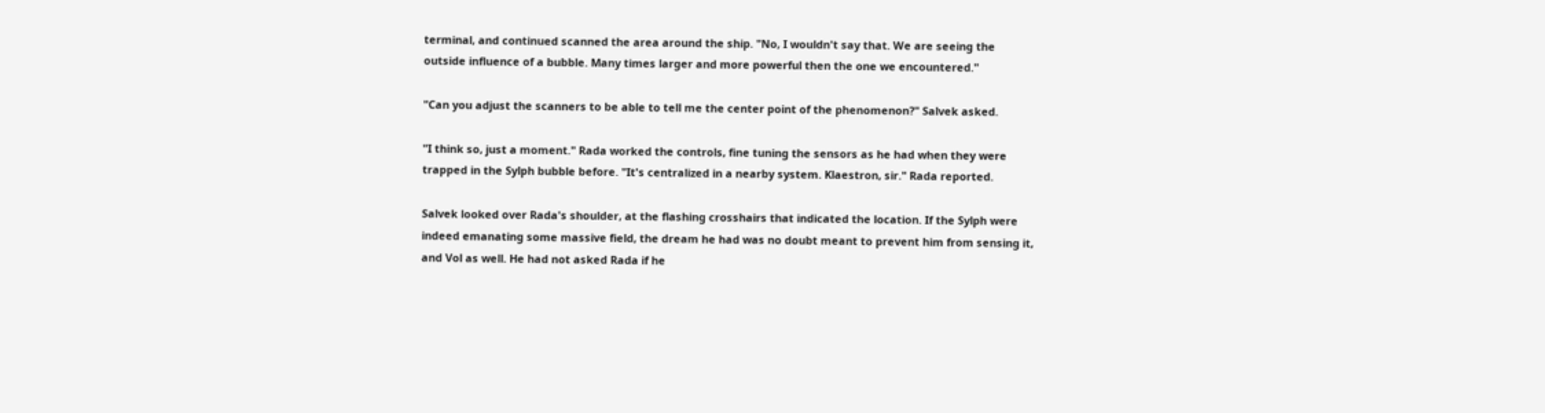terminal, and continued scanned the area around the ship. "No, I wouldn't say that. We are seeing the outside influence of a bubble. Many times larger and more powerful then the one we encountered."

"Can you adjust the scanners to be able to tell me the center point of the phenomenon?" Salvek asked.

"I think so, just a moment." Rada worked the controls, fine tuning the sensors as he had when they were trapped in the Sylph bubble before. "It's centralized in a nearby system. Klaestron, sir." Rada reported.

Salvek looked over Rada's shoulder, at the flashing crosshairs that indicated the location. If the Sylph were indeed emanating some massive field, the dream he had was no doubt meant to prevent him from sensing it, and Vol as well. He had not asked Rada if he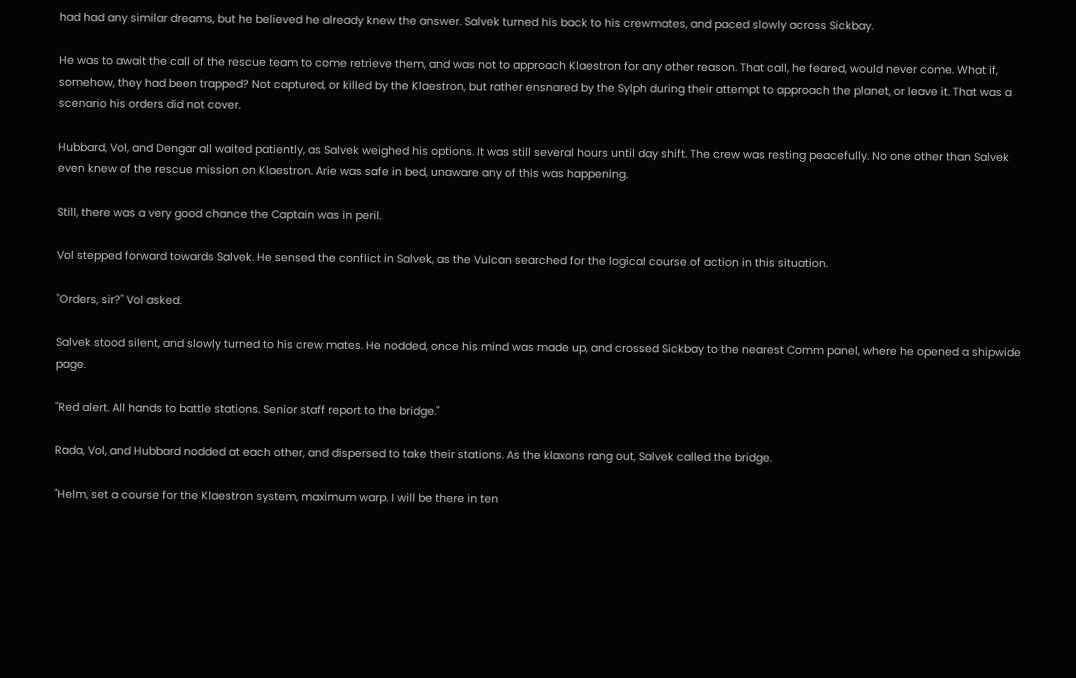had had any similar dreams, but he believed he already knew the answer. Salvek turned his back to his crewmates, and paced slowly across Sickbay.

He was to await the call of the rescue team to come retrieve them, and was not to approach Klaestron for any other reason. That call, he feared, would never come. What if, somehow, they had been trapped? Not captured, or killed by the Klaestron, but rather ensnared by the Sylph during their attempt to approach the planet, or leave it. That was a scenario his orders did not cover.

Hubbard, Vol, and Dengar all waited patiently, as Salvek weighed his options. It was still several hours until day shift. The crew was resting peacefully. No one other than Salvek even knew of the rescue mission on Klaestron. Arie was safe in bed, unaware any of this was happening.

Still, there was a very good chance the Captain was in peril.

Vol stepped forward towards Salvek. He sensed the conflict in Salvek, as the Vulcan searched for the logical course of action in this situation.

"Orders, sir?" Vol asked.

Salvek stood silent, and slowly turned to his crew mates. He nodded, once his mind was made up, and crossed Sickbay to the nearest Comm panel, where he opened a shipwide page.

"Red alert. All hands to battle stations. Senior staff report to the bridge."

Rada, Vol, and Hubbard nodded at each other, and dispersed to take their stations. As the klaxons rang out, Salvek called the bridge.

"Helm, set a course for the Klaestron system, maximum warp. I will be there in ten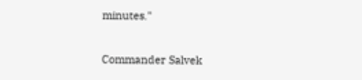minutes."

Commander Salvek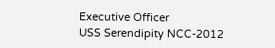Executive Officer
USS Serendipity NCC-2012